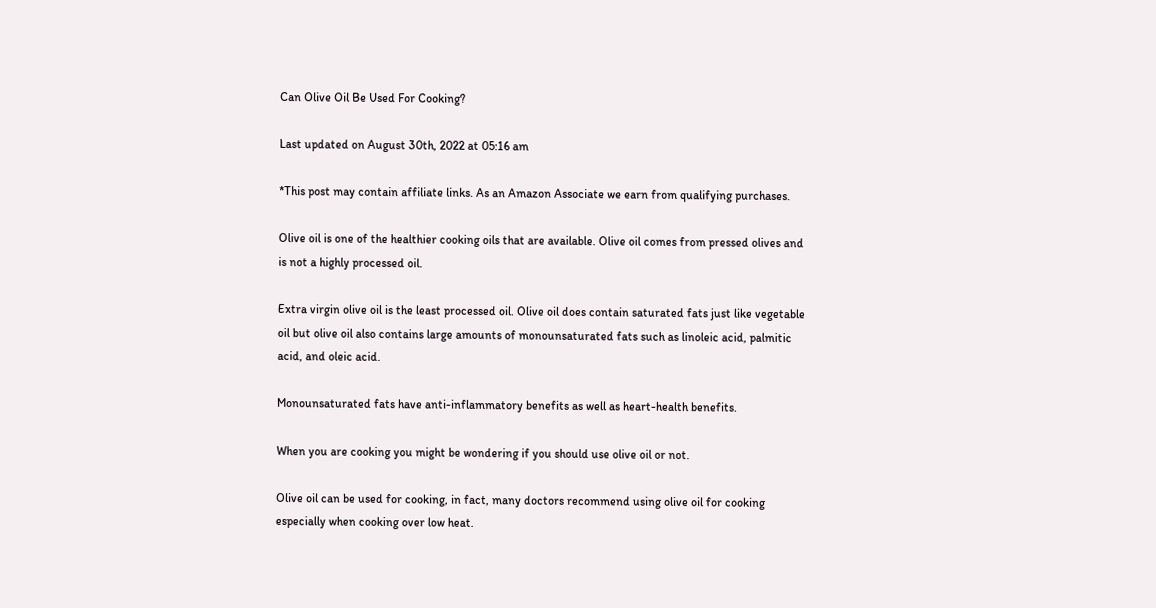Can Olive Oil Be Used For Cooking?

Last updated on August 30th, 2022 at 05:16 am

*This post may contain affiliate links. As an Amazon Associate we earn from qualifying purchases.

Olive oil is one of the healthier cooking oils that are available. Olive oil comes from pressed olives and is not a highly processed oil.

Extra virgin olive oil is the least processed oil. Olive oil does contain saturated fats just like vegetable oil but olive oil also contains large amounts of monounsaturated fats such as linoleic acid, palmitic acid, and oleic acid.

Monounsaturated fats have anti-inflammatory benefits as well as heart-health benefits.

When you are cooking you might be wondering if you should use olive oil or not.

Olive oil can be used for cooking, in fact, many doctors recommend using olive oil for cooking especially when cooking over low heat.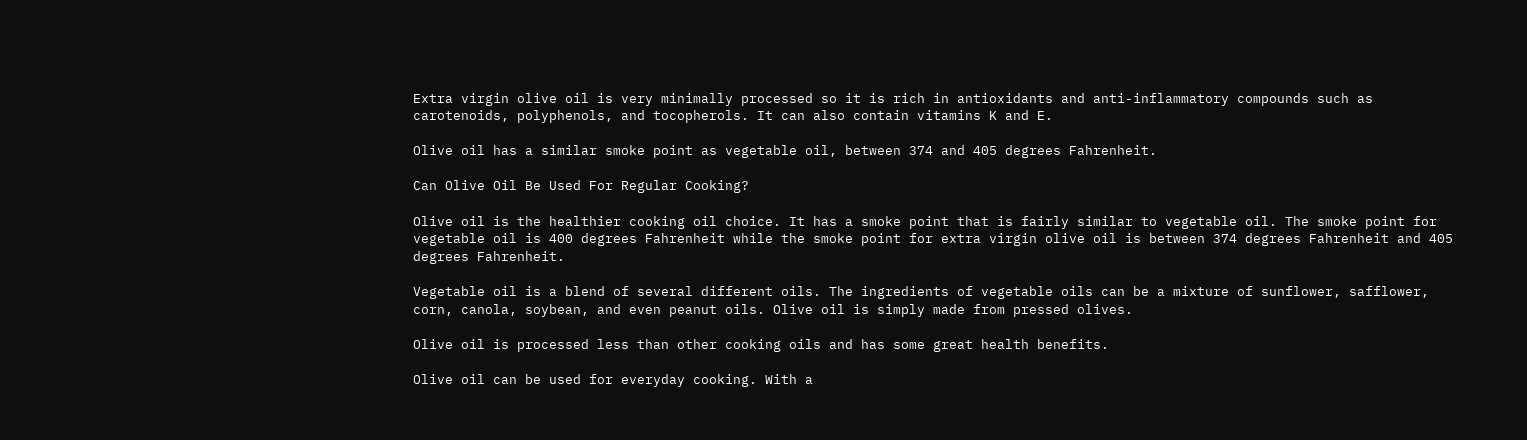Extra virgin olive oil is very minimally processed so it is rich in antioxidants and anti-inflammatory compounds such as carotenoids, polyphenols, and tocopherols. It can also contain vitamins K and E.

Olive oil has a similar smoke point as vegetable oil, between 374 and 405 degrees Fahrenheit.

Can Olive Oil Be Used For Regular Cooking?

Olive oil is the healthier cooking oil choice. It has a smoke point that is fairly similar to vegetable oil. The smoke point for vegetable oil is 400 degrees Fahrenheit while the smoke point for extra virgin olive oil is between 374 degrees Fahrenheit and 405 degrees Fahrenheit.

Vegetable oil is a blend of several different oils. The ingredients of vegetable oils can be a mixture of sunflower, safflower, corn, canola, soybean, and even peanut oils. Olive oil is simply made from pressed olives.

Olive oil is processed less than other cooking oils and has some great health benefits.

Olive oil can be used for everyday cooking. With a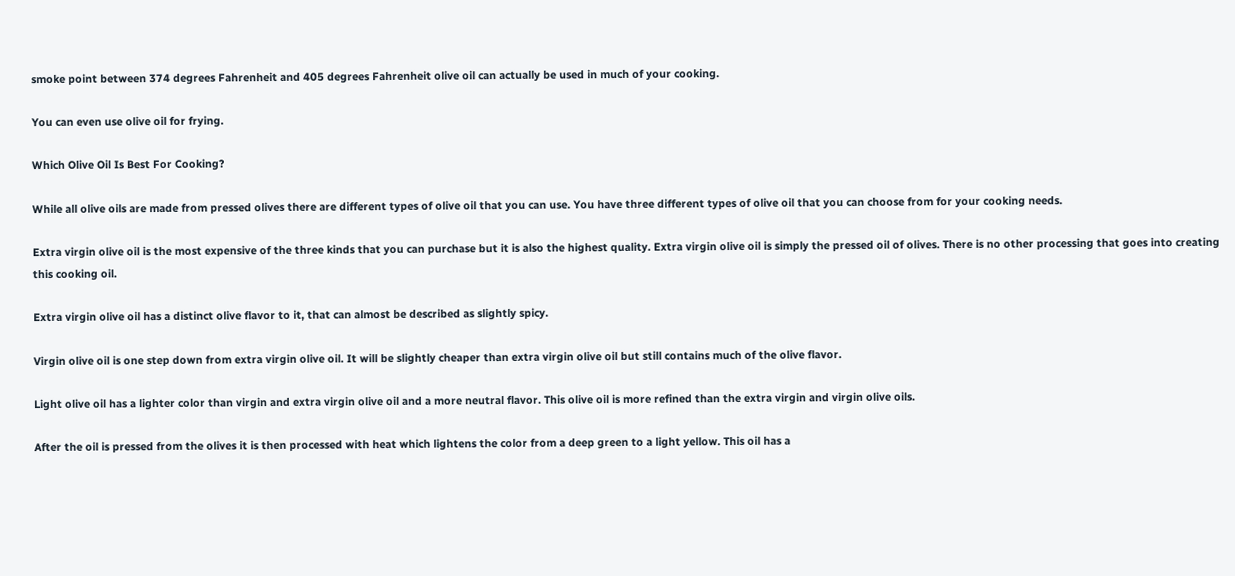smoke point between 374 degrees Fahrenheit and 405 degrees Fahrenheit olive oil can actually be used in much of your cooking.

You can even use olive oil for frying.

Which Olive Oil Is Best For Cooking?

While all olive oils are made from pressed olives there are different types of olive oil that you can use. You have three different types of olive oil that you can choose from for your cooking needs.

Extra virgin olive oil is the most expensive of the three kinds that you can purchase but it is also the highest quality. Extra virgin olive oil is simply the pressed oil of olives. There is no other processing that goes into creating this cooking oil.

Extra virgin olive oil has a distinct olive flavor to it, that can almost be described as slightly spicy.

Virgin olive oil is one step down from extra virgin olive oil. It will be slightly cheaper than extra virgin olive oil but still contains much of the olive flavor.

Light olive oil has a lighter color than virgin and extra virgin olive oil and a more neutral flavor. This olive oil is more refined than the extra virgin and virgin olive oils.

After the oil is pressed from the olives it is then processed with heat which lightens the color from a deep green to a light yellow. This oil has a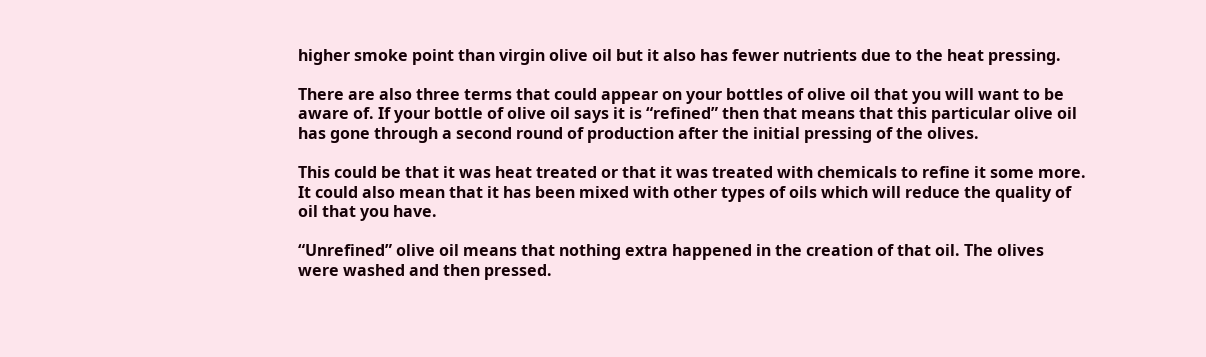higher smoke point than virgin olive oil but it also has fewer nutrients due to the heat pressing.

There are also three terms that could appear on your bottles of olive oil that you will want to be aware of. If your bottle of olive oil says it is “refined” then that means that this particular olive oil has gone through a second round of production after the initial pressing of the olives.

This could be that it was heat treated or that it was treated with chemicals to refine it some more. It could also mean that it has been mixed with other types of oils which will reduce the quality of oil that you have.

“Unrefined” olive oil means that nothing extra happened in the creation of that oil. The olives were washed and then pressed.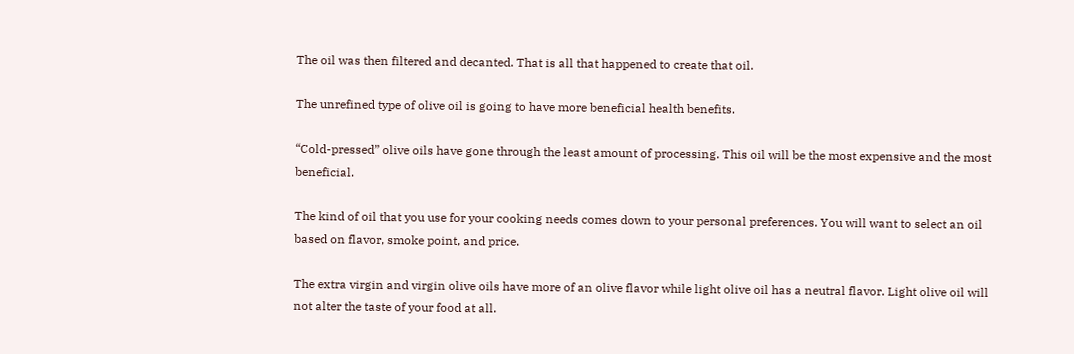The oil was then filtered and decanted. That is all that happened to create that oil.

The unrefined type of olive oil is going to have more beneficial health benefits.

“Cold-pressed” olive oils have gone through the least amount of processing. This oil will be the most expensive and the most beneficial.

The kind of oil that you use for your cooking needs comes down to your personal preferences. You will want to select an oil based on flavor, smoke point, and price.

The extra virgin and virgin olive oils have more of an olive flavor while light olive oil has a neutral flavor. Light olive oil will not alter the taste of your food at all.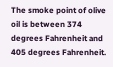The smoke point of olive oil is between 374 degrees Fahrenheit and 405 degrees Fahrenheit.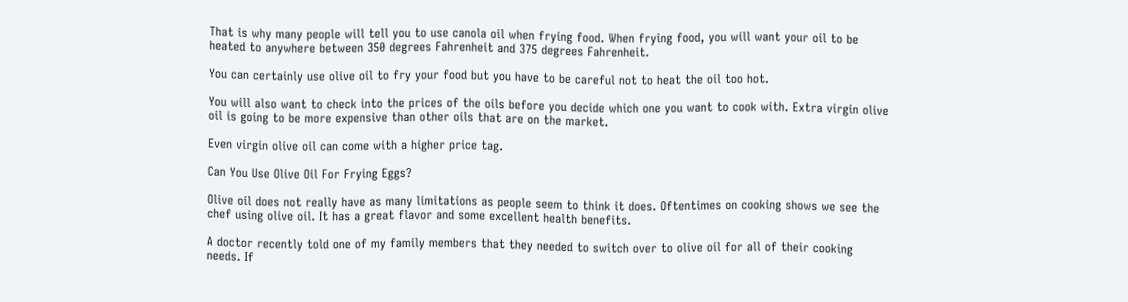That is why many people will tell you to use canola oil when frying food. When frying food, you will want your oil to be heated to anywhere between 350 degrees Fahrenheit and 375 degrees Fahrenheit.

You can certainly use olive oil to fry your food but you have to be careful not to heat the oil too hot.

You will also want to check into the prices of the oils before you decide which one you want to cook with. Extra virgin olive oil is going to be more expensive than other oils that are on the market.

Even virgin olive oil can come with a higher price tag.

Can You Use Olive Oil For Frying Eggs?

Olive oil does not really have as many limitations as people seem to think it does. Oftentimes on cooking shows we see the chef using olive oil. It has a great flavor and some excellent health benefits.

A doctor recently told one of my family members that they needed to switch over to olive oil for all of their cooking needs. If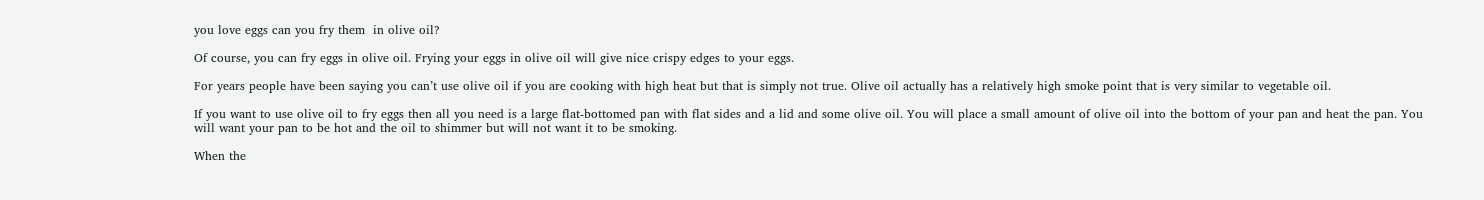you love eggs can you fry them  in olive oil?

Of course, you can fry eggs in olive oil. Frying your eggs in olive oil will give nice crispy edges to your eggs.

For years people have been saying you can’t use olive oil if you are cooking with high heat but that is simply not true. Olive oil actually has a relatively high smoke point that is very similar to vegetable oil.

If you want to use olive oil to fry eggs then all you need is a large flat-bottomed pan with flat sides and a lid and some olive oil. You will place a small amount of olive oil into the bottom of your pan and heat the pan. You will want your pan to be hot and the oil to shimmer but will not want it to be smoking.

When the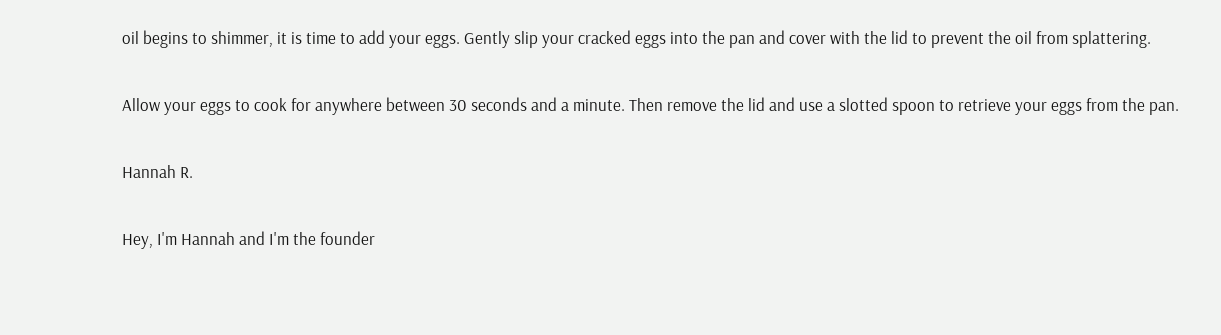oil begins to shimmer, it is time to add your eggs. Gently slip your cracked eggs into the pan and cover with the lid to prevent the oil from splattering.

Allow your eggs to cook for anywhere between 30 seconds and a minute. Then remove the lid and use a slotted spoon to retrieve your eggs from the pan.

Hannah R.

Hey, I'm Hannah and I'm the founder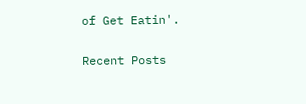of Get Eatin'.

Recent Posts